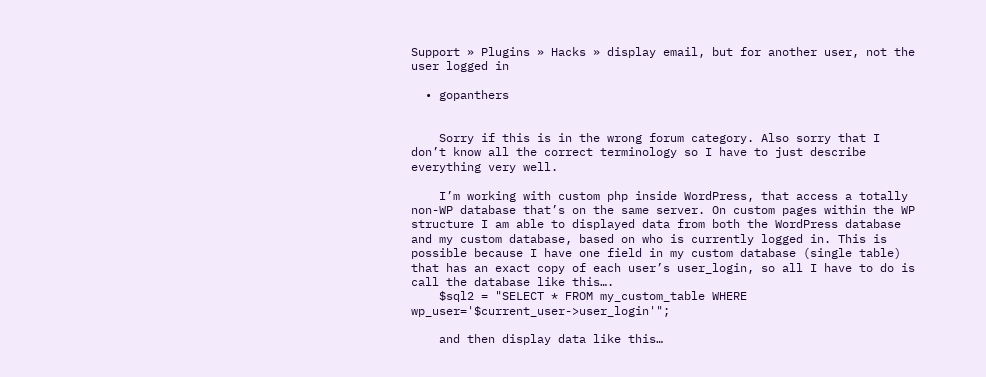Support » Plugins » Hacks » display email, but for another user, not the user logged in

  • gopanthers


    Sorry if this is in the wrong forum category. Also sorry that I don’t know all the correct terminology so I have to just describe everything very well.

    I’m working with custom php inside WordPress, that access a totally non-WP database that’s on the same server. On custom pages within the WP structure I am able to displayed data from both the WordPress database and my custom database, based on who is currently logged in. This is possible because I have one field in my custom database (single table) that has an exact copy of each user’s user_login, so all I have to do is call the database like this….
    $sql2 = "SELECT * FROM my_custom_table WHERE wp_user='$current_user->user_login'";

    and then display data like this…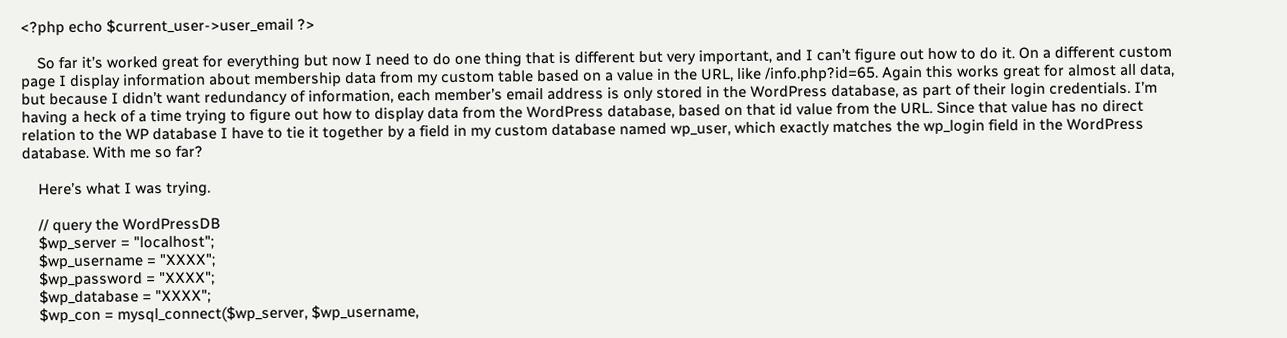<?php echo $current_user->user_email ?>

    So far it’s worked great for everything but now I need to do one thing that is different but very important, and I can’t figure out how to do it. On a different custom page I display information about membership data from my custom table based on a value in the URL, like /info.php?id=65. Again this works great for almost all data, but because I didn’t want redundancy of information, each member’s email address is only stored in the WordPress database, as part of their login credentials. I’m having a heck of a time trying to figure out how to display data from the WordPress database, based on that id value from the URL. Since that value has no direct relation to the WP database I have to tie it together by a field in my custom database named wp_user, which exactly matches the wp_login field in the WordPress database. With me so far?

    Here’s what I was trying.

    // query the WordPressDB
    $wp_server = "localhost";
    $wp_username = "XXXX";
    $wp_password = "XXXX";
    $wp_database = "XXXX";
    $wp_con = mysql_connect($wp_server, $wp_username,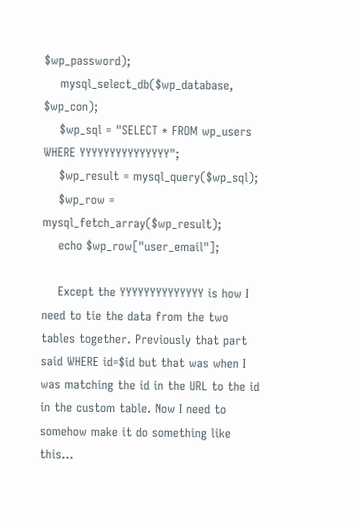$wp_password);
    mysql_select_db($wp_database, $wp_con);
    $wp_sql = "SELECT * FROM wp_users WHERE YYYYYYYYYYYYYYY";
    $wp_result = mysql_query($wp_sql);
    $wp_row = mysql_fetch_array($wp_result);
    echo $wp_row["user_email"];

    Except the YYYYYYYYYYYYYY is how I need to tie the data from the two tables together. Previously that part said WHERE id=$id but that was when I was matching the id in the URL to the id in the custom table. Now I need to somehow make it do something like this…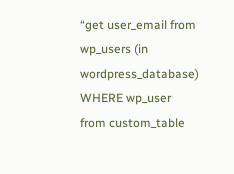“get user_email from wp_users (in wordpress_database) WHERE wp_user from custom_table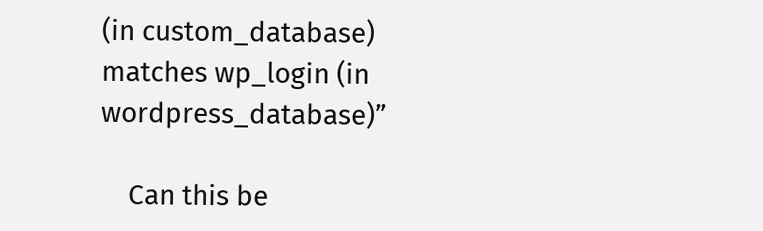(in custom_database) matches wp_login (in wordpress_database)”

    Can this be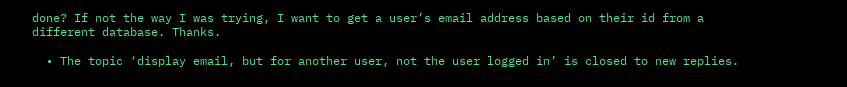done? If not the way I was trying, I want to get a user’s email address based on their id from a different database. Thanks.

  • The topic ‘display email, but for another user, not the user logged in’ is closed to new replies.